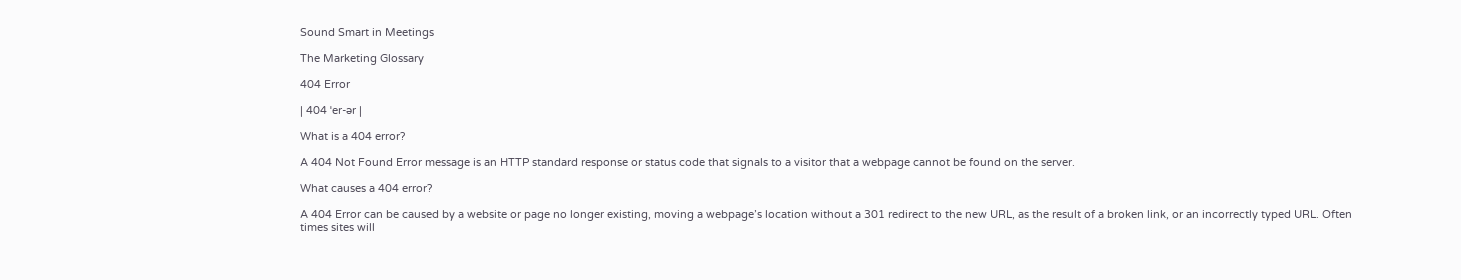Sound Smart in Meetings

The Marketing Glossary

404 Error

| 404 ˈer-ər |

What is a 404 error?

A 404 Not Found Error message is an HTTP standard response or status code that signals to a visitor that a webpage cannot be found on the server.

What causes a 404 error?

A 404 Error can be caused by a website or page no longer existing, moving a webpage’s location without a 301 redirect to the new URL, as the result of a broken link, or an incorrectly typed URL. Often times sites will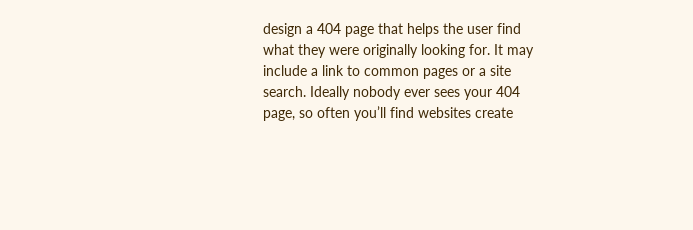design a 404 page that helps the user find what they were originally looking for. It may include a link to common pages or a site search. Ideally nobody ever sees your 404 page, so often you’ll find websites create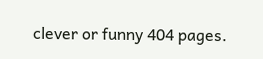clever or funny 404 pages.